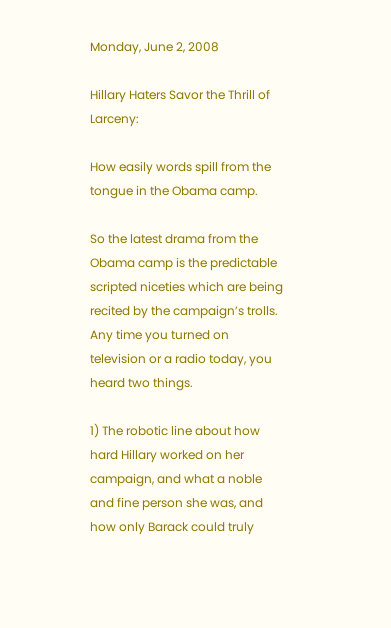Monday, June 2, 2008

Hillary Haters Savor the Thrill of Larceny:

How easily words spill from the tongue in the Obama camp.

So the latest drama from the Obama camp is the predictable scripted niceties which are being recited by the campaign’s trolls. Any time you turned on television or a radio today, you heard two things.

1) The robotic line about how hard Hillary worked on her campaign, and what a noble and fine person she was, and how only Barack could truly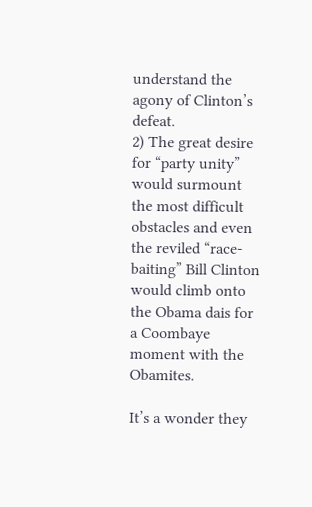understand the agony of Clinton’s defeat.
2) The great desire for “party unity” would surmount the most difficult obstacles and even the reviled “race-baiting” Bill Clinton would climb onto the Obama dais for a Coombaye moment with the Obamites.

It’s a wonder they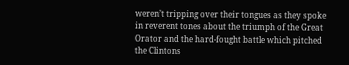weren’t tripping over their tongues as they spoke in reverent tones about the triumph of the Great Orator and the hard-fought battle which pitched the Clintons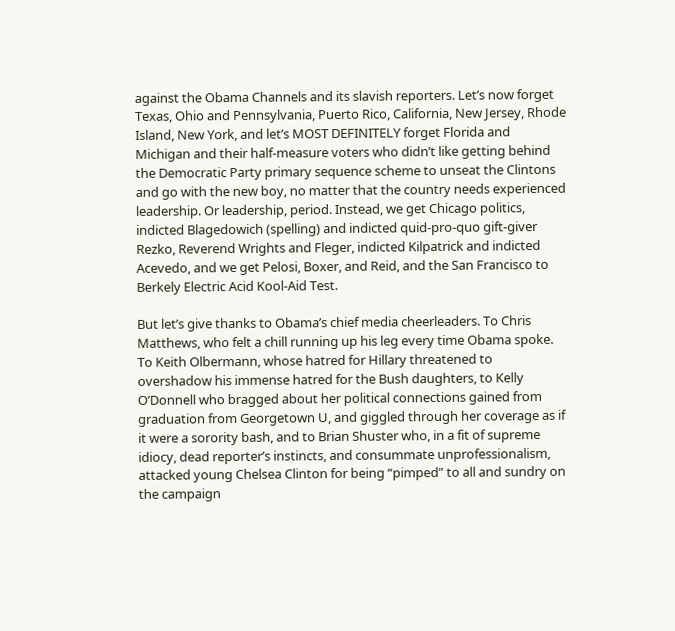against the Obama Channels and its slavish reporters. Let’s now forget Texas, Ohio and Pennsylvania, Puerto Rico, California, New Jersey, Rhode Island, New York, and let’s MOST DEFINITELY forget Florida and Michigan and their half-measure voters who didn’t like getting behind the Democratic Party primary sequence scheme to unseat the Clintons and go with the new boy, no matter that the country needs experienced leadership. Or leadership, period. Instead, we get Chicago politics, indicted Blagedowich (spelling) and indicted quid-pro-quo gift-giver Rezko, Reverend Wrights and Fleger, indicted Kilpatrick and indicted Acevedo, and we get Pelosi, Boxer, and Reid, and the San Francisco to Berkely Electric Acid Kool-Aid Test.

But let’s give thanks to Obama’s chief media cheerleaders. To Chris Matthews, who felt a chill running up his leg every time Obama spoke. To Keith Olbermann, whose hatred for Hillary threatened to overshadow his immense hatred for the Bush daughters, to Kelly O’Donnell who bragged about her political connections gained from graduation from Georgetown U, and giggled through her coverage as if it were a sorority bash, and to Brian Shuster who, in a fit of supreme idiocy, dead reporter’s instincts, and consummate unprofessionalism, attacked young Chelsea Clinton for being “pimped” to all and sundry on the campaign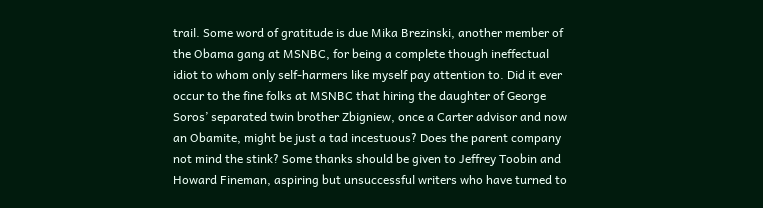trail. Some word of gratitude is due Mika Brezinski, another member of the Obama gang at MSNBC, for being a complete though ineffectual idiot to whom only self-harmers like myself pay attention to. Did it ever occur to the fine folks at MSNBC that hiring the daughter of George Soros’ separated twin brother Zbigniew, once a Carter advisor and now an Obamite, might be just a tad incestuous? Does the parent company not mind the stink? Some thanks should be given to Jeffrey Toobin and Howard Fineman, aspiring but unsuccessful writers who have turned to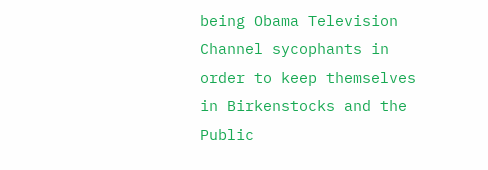being Obama Television Channel sycophants in order to keep themselves in Birkenstocks and the Public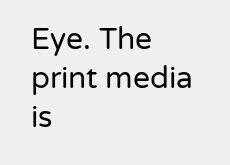Eye. The print media is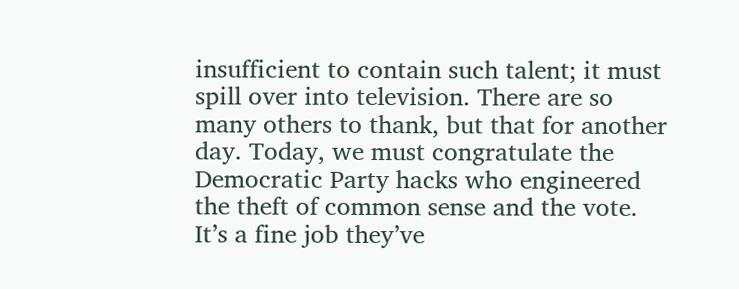insufficient to contain such talent; it must spill over into television. There are so many others to thank, but that for another day. Today, we must congratulate the Democratic Party hacks who engineered the theft of common sense and the vote. It’s a fine job they’ve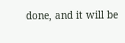done, and it will be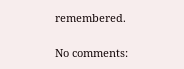remembered.

No comments: